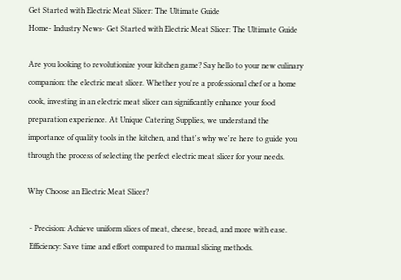Get Started with Electric Meat Slicer: The Ultimate Guide
Home- Industry News- Get Started with Electric Meat Slicer: The Ultimate Guide

Are you looking to revolutionize your kitchen game? Say hello to your new culinary companion: the electric meat slicer. Whether you're a professional chef or a home cook, investing in an electric meat slicer can significantly enhance your food preparation experience. At Unique Catering Supplies, we understand the importance of quality tools in the kitchen, and that's why we're here to guide you through the process of selecting the perfect electric meat slicer for your needs.

Why Choose an Electric Meat Slicer?

 - Precision: Achieve uniform slices of meat, cheese, bread, and more with ease.
 Efficiency: Save time and effort compared to manual slicing methods.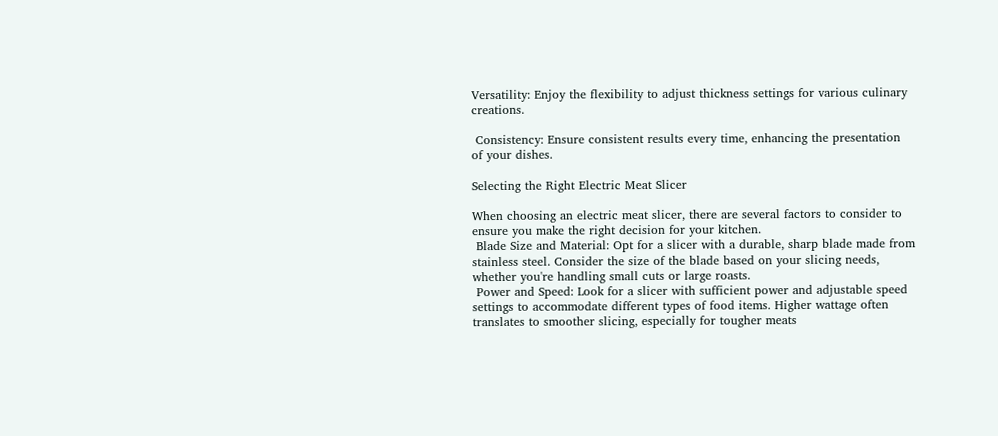Versatility: Enjoy the flexibility to adjust thickness settings for various culinary creations.

 Consistency: Ensure consistent results every time, enhancing the presentation of your dishes.

Selecting the Right Electric Meat Slicer

When choosing an electric meat slicer, there are several factors to consider to ensure you make the right decision for your kitchen.
 Blade Size and Material: Opt for a slicer with a durable, sharp blade made from stainless steel. Consider the size of the blade based on your slicing needs, whether you're handling small cuts or large roasts.
 Power and Speed: Look for a slicer with sufficient power and adjustable speed settings to accommodate different types of food items. Higher wattage often translates to smoother slicing, especially for tougher meats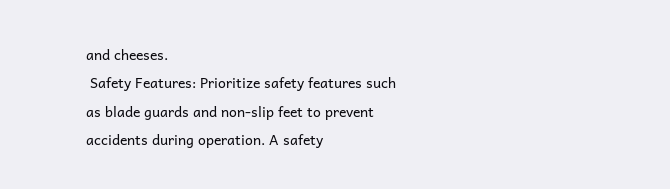and cheeses.
 Safety Features: Prioritize safety features such as blade guards and non-slip feet to prevent accidents during operation. A safety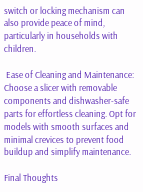switch or locking mechanism can also provide peace of mind, particularly in households with children.

 Ease of Cleaning and Maintenance: Choose a slicer with removable components and dishwasher-safe parts for effortless cleaning. Opt for models with smooth surfaces and minimal crevices to prevent food buildup and simplify maintenance.

Final Thoughts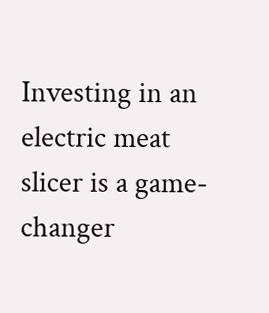Investing in an electric meat slicer is a game-changer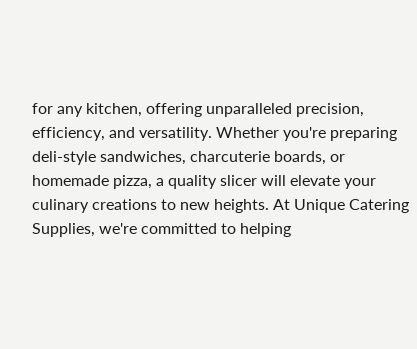for any kitchen, offering unparalleled precision, efficiency, and versatility. Whether you're preparing deli-style sandwiches, charcuterie boards, or homemade pizza, a quality slicer will elevate your culinary creations to new heights. At Unique Catering Supplies, we're committed to helping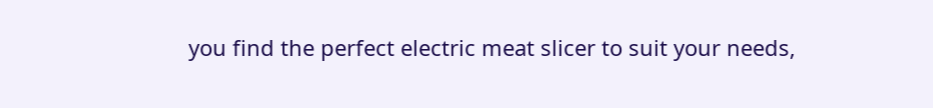you find the perfect electric meat slicer to suit your needs,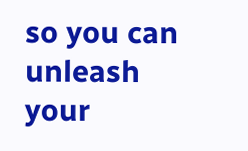so you can unleash your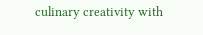culinary creativity with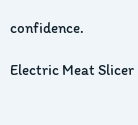confidence.

Electric Meat Slicer